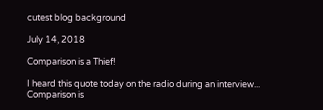cutest blog background

July 14, 2018

Comparison is a Thief!

I heard this quote today on the radio during an interview... Comparison is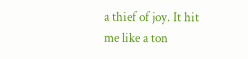a thief of joy. It hit me like a ton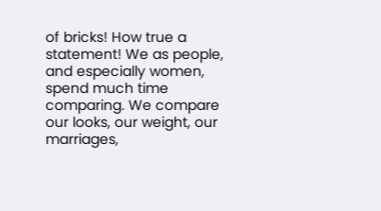of bricks! How true a statement! We as people, and especially women, spend much time comparing. We compare our looks, our weight, our marriages,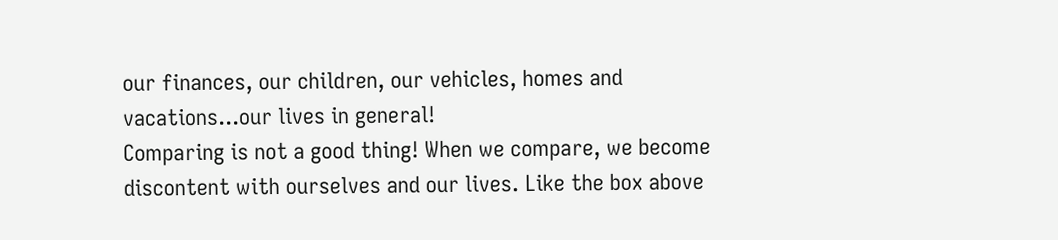our finances, our children, our vehicles, homes and vacations...our lives in general!
Comparing is not a good thing! When we compare, we become discontent with ourselves and our lives. Like the box above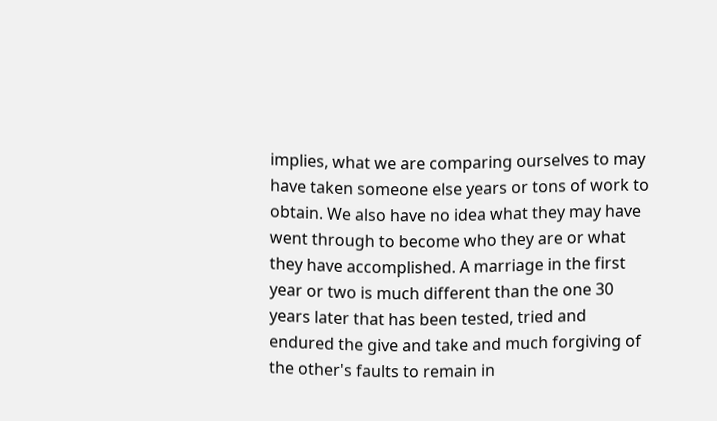implies, what we are comparing ourselves to may have taken someone else years or tons of work to obtain. We also have no idea what they may have went through to become who they are or what they have accomplished. A marriage in the first year or two is much different than the one 30 years later that has been tested, tried and endured the give and take and much forgiving of the other's faults to remain in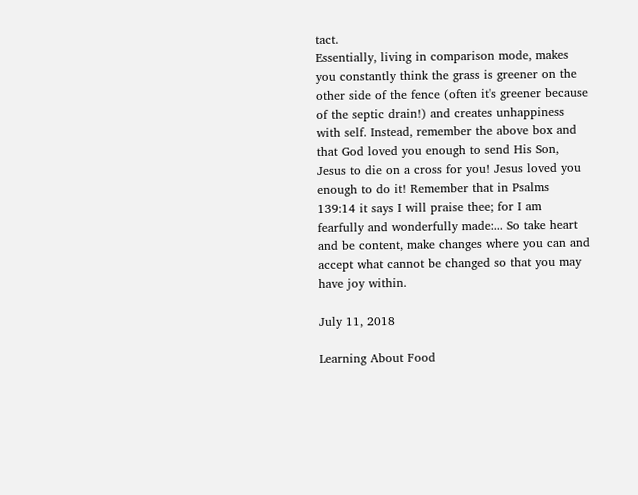tact.
Essentially, living in comparison mode, makes you constantly think the grass is greener on the other side of the fence (often it's greener because of the septic drain!) and creates unhappiness with self. Instead, remember the above box and that God loved you enough to send His Son, Jesus to die on a cross for you! Jesus loved you enough to do it! Remember that in Psalms 139:14 it says I will praise thee; for I am fearfully and wonderfully made:... So take heart and be content, make changes where you can and accept what cannot be changed so that you may have joy within.

July 11, 2018

Learning About Food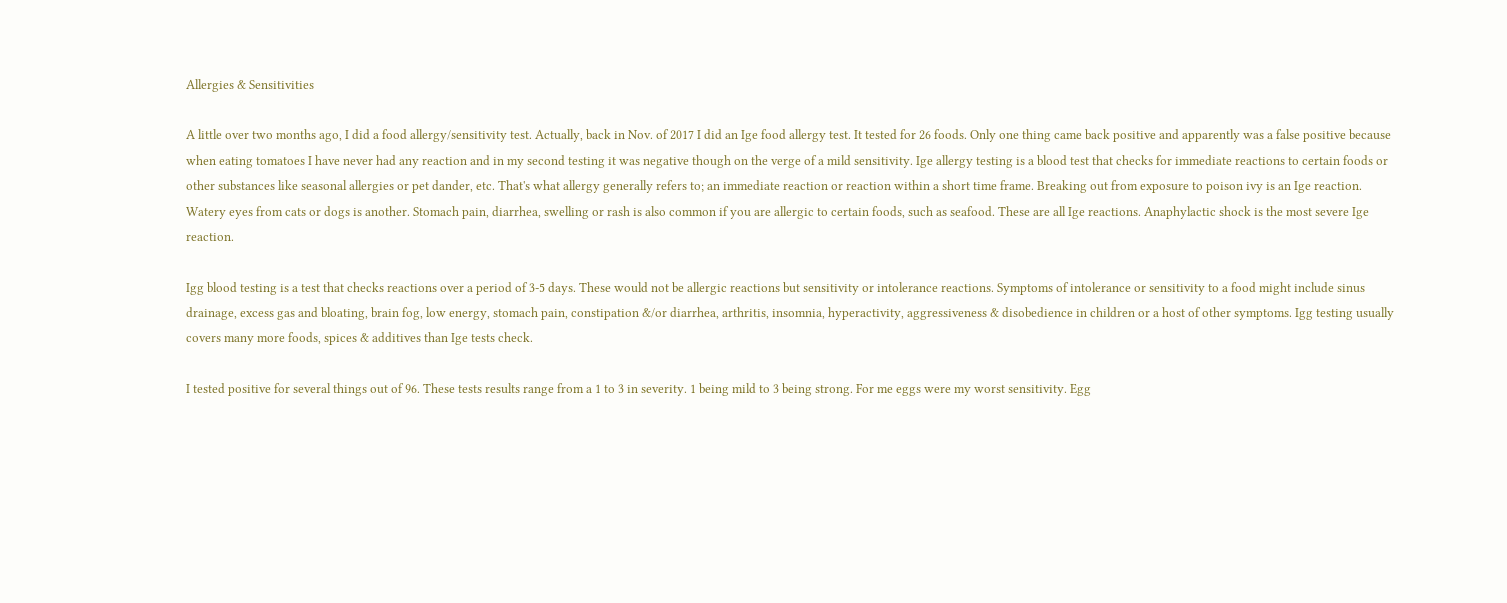Allergies & Sensitivities

A little over two months ago, I did a food allergy/sensitivity test. Actually, back in Nov. of 2017 I did an Ige food allergy test. It tested for 26 foods. Only one thing came back positive and apparently was a false positive because when eating tomatoes I have never had any reaction and in my second testing it was negative though on the verge of a mild sensitivity. Ige allergy testing is a blood test that checks for immediate reactions to certain foods or other substances like seasonal allergies or pet dander, etc. That's what allergy generally refers to; an immediate reaction or reaction within a short time frame. Breaking out from exposure to poison ivy is an Ige reaction. Watery eyes from cats or dogs is another. Stomach pain, diarrhea, swelling or rash is also common if you are allergic to certain foods, such as seafood. These are all Ige reactions. Anaphylactic shock is the most severe Ige reaction.

Igg blood testing is a test that checks reactions over a period of 3-5 days. These would not be allergic reactions but sensitivity or intolerance reactions. Symptoms of intolerance or sensitivity to a food might include sinus drainage, excess gas and bloating, brain fog, low energy, stomach pain, constipation &/or diarrhea, arthritis, insomnia, hyperactivity, aggressiveness & disobedience in children or a host of other symptoms. Igg testing usually covers many more foods, spices & additives than Ige tests check.

I tested positive for several things out of 96. These tests results range from a 1 to 3 in severity. 1 being mild to 3 being strong. For me eggs were my worst sensitivity. Egg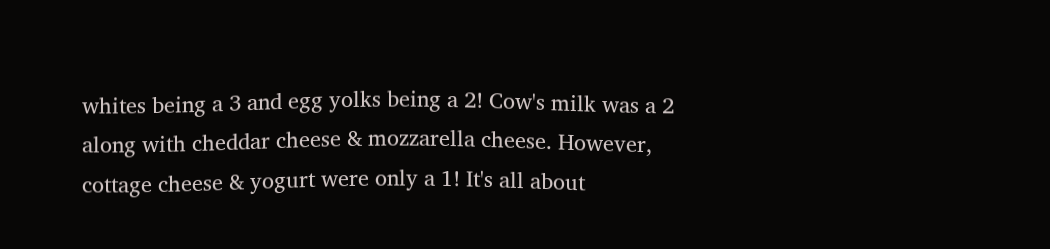whites being a 3 and egg yolks being a 2! Cow's milk was a 2 along with cheddar cheese & mozzarella cheese. However, cottage cheese & yogurt were only a 1! It's all about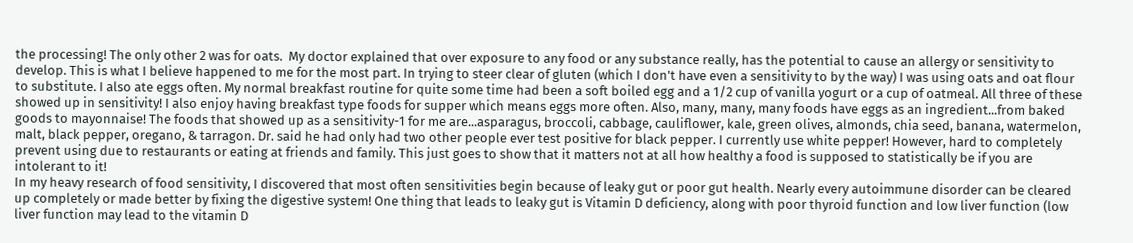the processing! The only other 2 was for oats.  My doctor explained that over exposure to any food or any substance really, has the potential to cause an allergy or sensitivity to develop. This is what I believe happened to me for the most part. In trying to steer clear of gluten (which I don't have even a sensitivity to by the way) I was using oats and oat flour to substitute. I also ate eggs often. My normal breakfast routine for quite some time had been a soft boiled egg and a 1/2 cup of vanilla yogurt or a cup of oatmeal. All three of these showed up in sensitivity! I also enjoy having breakfast type foods for supper which means eggs more often. Also, many, many, many foods have eggs as an ingredient...from baked goods to mayonnaise! The foods that showed up as a sensitivity-1 for me are...asparagus, broccoli, cabbage, cauliflower, kale, green olives, almonds, chia seed, banana, watermelon, malt, black pepper, oregano, & tarragon. Dr. said he had only had two other people ever test positive for black pepper. I currently use white pepper! However, hard to completely prevent using due to restaurants or eating at friends and family. This just goes to show that it matters not at all how healthy a food is supposed to statistically be if you are intolerant to it!
In my heavy research of food sensitivity, I discovered that most often sensitivities begin because of leaky gut or poor gut health. Nearly every autoimmune disorder can be cleared up completely or made better by fixing the digestive system! One thing that leads to leaky gut is Vitamin D deficiency, along with poor thyroid function and low liver function (low liver function may lead to the vitamin D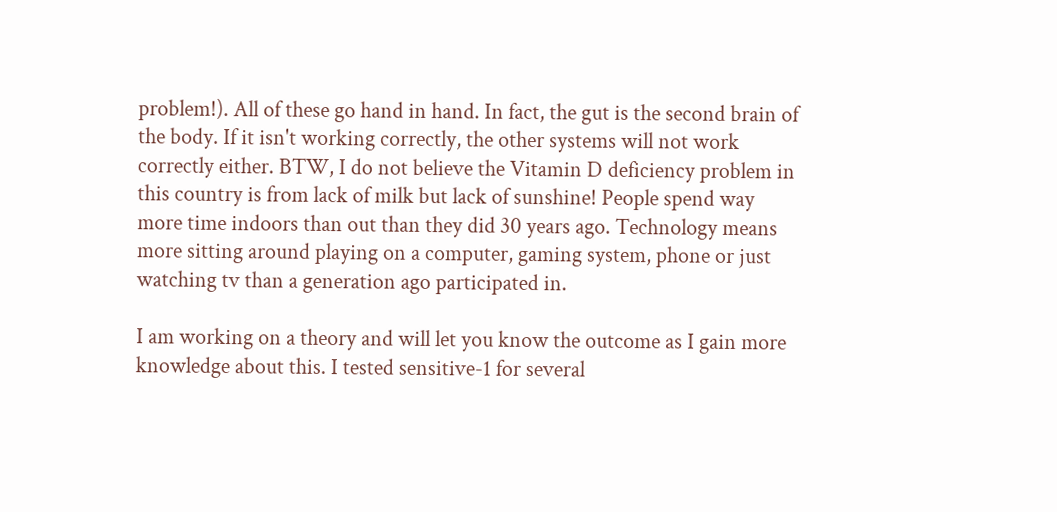problem!). All of these go hand in hand. In fact, the gut is the second brain of the body. If it isn't working correctly, the other systems will not work correctly either. BTW, I do not believe the Vitamin D deficiency problem in this country is from lack of milk but lack of sunshine! People spend way more time indoors than out than they did 30 years ago. Technology means more sitting around playing on a computer, gaming system, phone or just watching tv than a generation ago participated in.

I am working on a theory and will let you know the outcome as I gain more knowledge about this. I tested sensitive-1 for several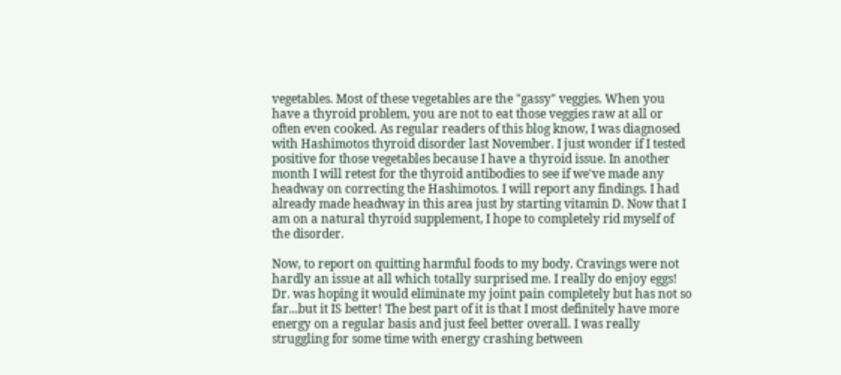vegetables. Most of these vegetables are the "gassy" veggies. When you have a thyroid problem, you are not to eat those veggies raw at all or often even cooked. As regular readers of this blog know, I was diagnosed with Hashimotos thyroid disorder last November. I just wonder if I tested positive for those vegetables because I have a thyroid issue. In another month I will retest for the thyroid antibodies to see if we've made any headway on correcting the Hashimotos. I will report any findings. I had already made headway in this area just by starting vitamin D. Now that I am on a natural thyroid supplement, I hope to completely rid myself of the disorder.

Now, to report on quitting harmful foods to my body. Cravings were not hardly an issue at all which totally surprised me. I really do enjoy eggs! Dr. was hoping it would eliminate my joint pain completely but has not so far...but it IS better! The best part of it is that I most definitely have more energy on a regular basis and just feel better overall. I was really struggling for some time with energy crashing between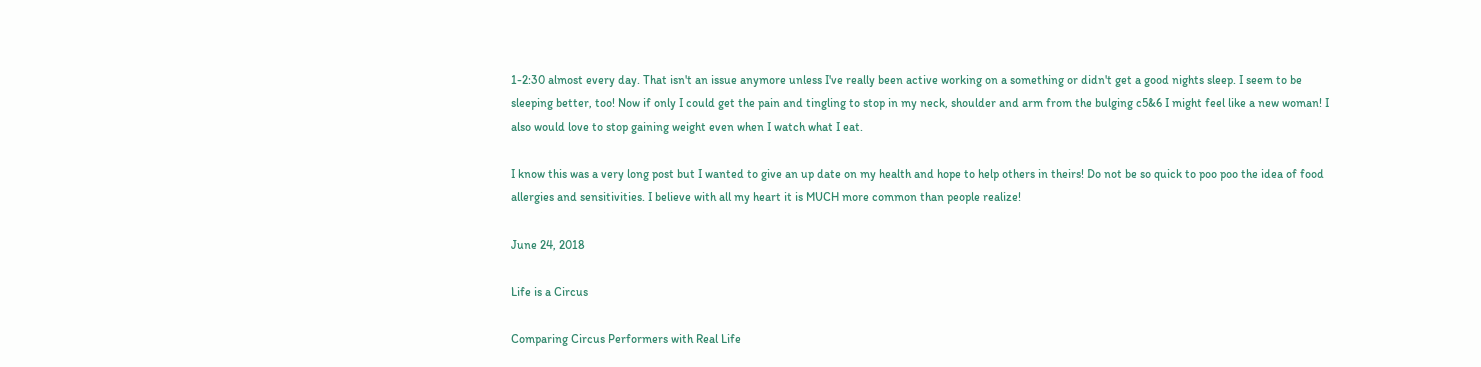1-2:30 almost every day. That isn't an issue anymore unless I've really been active working on a something or didn't get a good nights sleep. I seem to be sleeping better, too! Now if only I could get the pain and tingling to stop in my neck, shoulder and arm from the bulging c5&6 I might feel like a new woman! I also would love to stop gaining weight even when I watch what I eat.

I know this was a very long post but I wanted to give an up date on my health and hope to help others in theirs! Do not be so quick to poo poo the idea of food allergies and sensitivities. I believe with all my heart it is MUCH more common than people realize!

June 24, 2018

Life is a Circus

Comparing Circus Performers with Real Life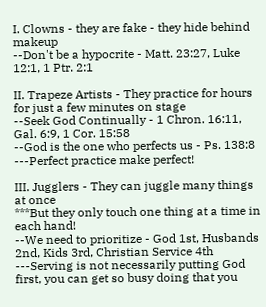I. Clowns - they are fake - they hide behind makeup
--Don't be a hypocrite - Matt. 23:27, Luke 12:1, 1 Ptr. 2:1

II. Trapeze Artists - They practice for hours for just a few minutes on stage
--Seek God Continually - 1 Chron. 16:11, Gal. 6:9, 1 Cor. 15:58
--God is the one who perfects us - Ps. 138:8
---Perfect practice make perfect!

III. Jugglers - They can juggle many things at once
***But they only touch one thing at a time in each hand!
--We need to prioritize - God 1st, Husbands 2nd, Kids 3rd, Christian Service 4th
---Serving is not necessarily putting God first, you can get so busy doing that you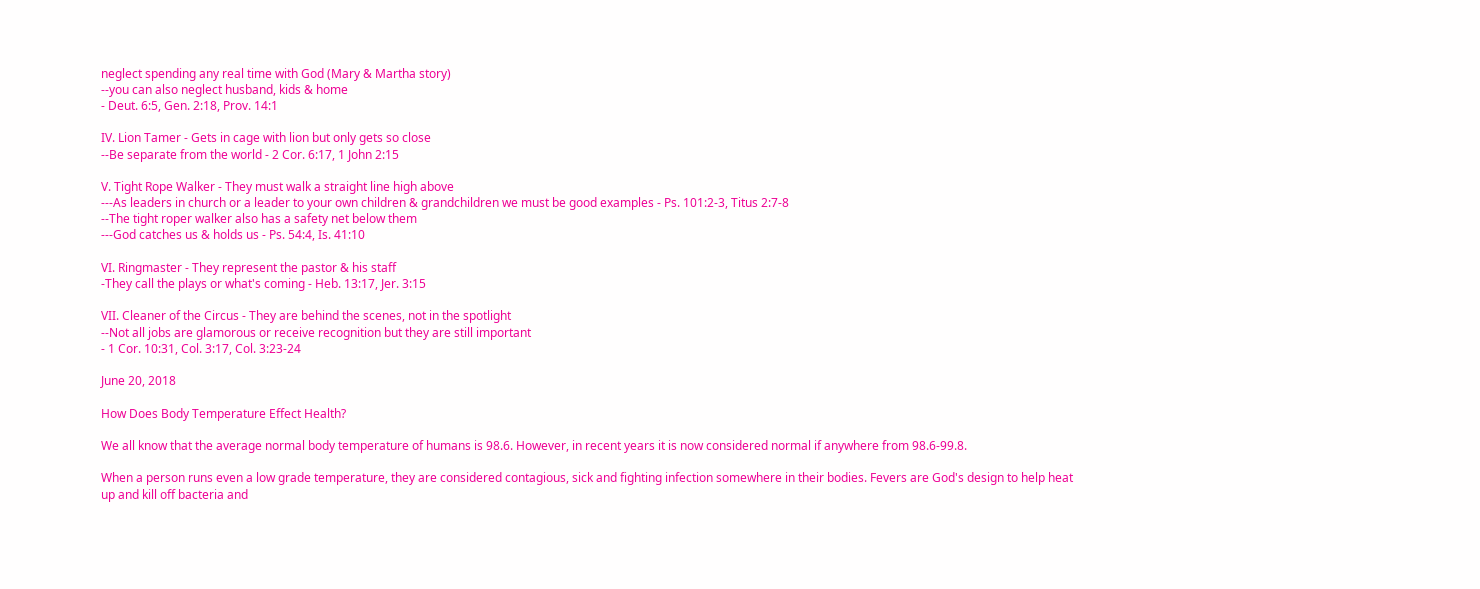neglect spending any real time with God (Mary & Martha story)
--you can also neglect husband, kids & home
- Deut. 6:5, Gen. 2:18, Prov. 14:1

IV. Lion Tamer - Gets in cage with lion but only gets so close
--Be separate from the world - 2 Cor. 6:17, 1 John 2:15

V. Tight Rope Walker - They must walk a straight line high above
---As leaders in church or a leader to your own children & grandchildren we must be good examples - Ps. 101:2-3, Titus 2:7-8
--The tight roper walker also has a safety net below them
---God catches us & holds us - Ps. 54:4, Is. 41:10

VI. Ringmaster - They represent the pastor & his staff
-They call the plays or what's coming - Heb. 13:17, Jer. 3:15

VII. Cleaner of the Circus - They are behind the scenes, not in the spotlight
--Not all jobs are glamorous or receive recognition but they are still important
- 1 Cor. 10:31, Col. 3:17, Col. 3:23-24

June 20, 2018

How Does Body Temperature Effect Health?

We all know that the average normal body temperature of humans is 98.6. However, in recent years it is now considered normal if anywhere from 98.6-99.8.

When a person runs even a low grade temperature, they are considered contagious, sick and fighting infection somewhere in their bodies. Fevers are God's design to help heat up and kill off bacteria and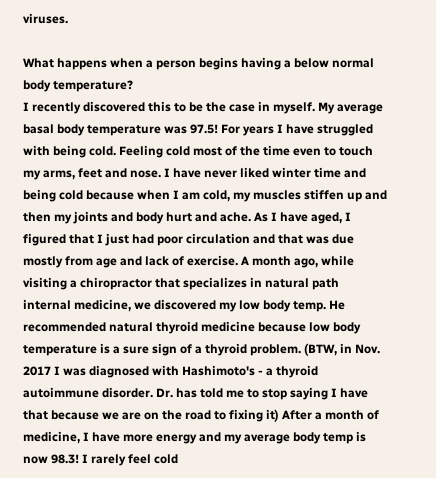viruses.

What happens when a person begins having a below normal body temperature?
I recently discovered this to be the case in myself. My average basal body temperature was 97.5! For years I have struggled with being cold. Feeling cold most of the time even to touch my arms, feet and nose. I have never liked winter time and being cold because when I am cold, my muscles stiffen up and then my joints and body hurt and ache. As I have aged, I figured that I just had poor circulation and that was due mostly from age and lack of exercise. A month ago, while visiting a chiropractor that specializes in natural path internal medicine, we discovered my low body temp. He recommended natural thyroid medicine because low body temperature is a sure sign of a thyroid problem. (BTW, in Nov. 2017 I was diagnosed with Hashimoto's - a thyroid autoimmune disorder. Dr. has told me to stop saying I have that because we are on the road to fixing it) After a month of medicine, I have more energy and my average body temp is now 98.3! I rarely feel cold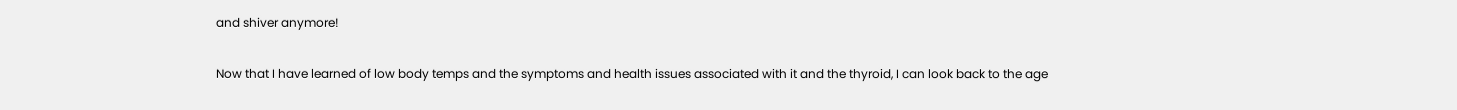and shiver anymore!

Now that I have learned of low body temps and the symptoms and health issues associated with it and the thyroid, I can look back to the age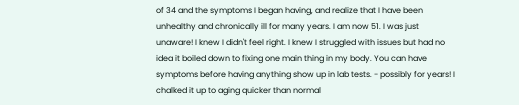of 34 and the symptoms I began having, and realize that I have been unhealthy and chronically ill for many years. I am now 51. I was just unaware! I knew I didn't feel right. I knew I struggled with issues but had no idea it boiled down to fixing one main thing in my body. You can have symptoms before having anything show up in lab tests. - possibly for years! I chalked it up to aging quicker than normal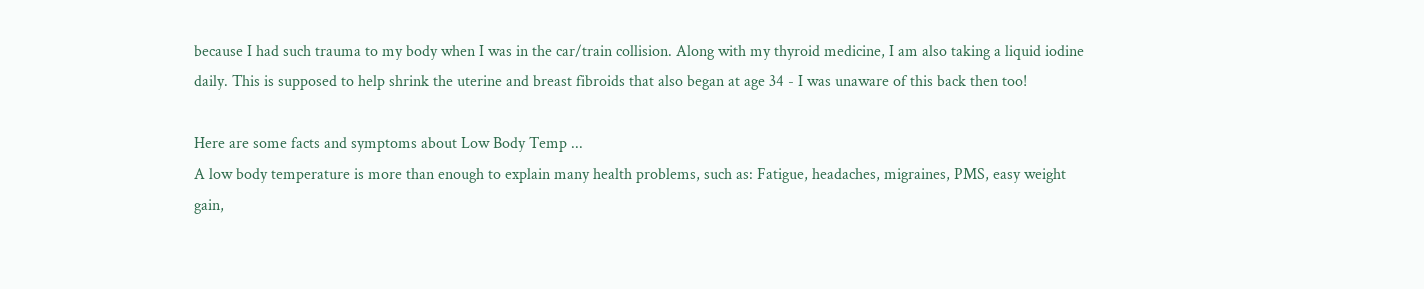because I had such trauma to my body when I was in the car/train collision. Along with my thyroid medicine, I am also taking a liquid iodine daily. This is supposed to help shrink the uterine and breast fibroids that also began at age 34 - I was unaware of this back then too!

Here are some facts and symptoms about Low Body Temp ...
A low body temperature is more than enough to explain many health problems, such as: Fatigue, headaches, migraines, PMS, easy weight gain,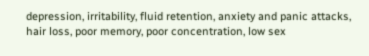depression, irritability, fluid retention, anxiety and panic attacks, hair loss, poor memory, poor concentration, low sex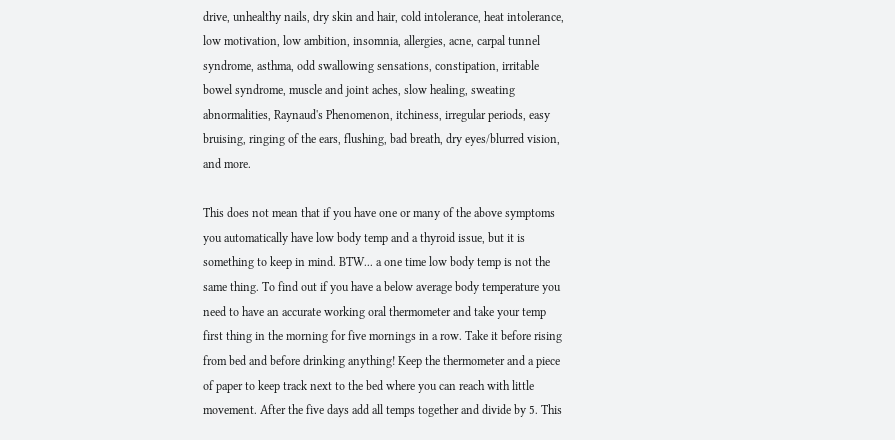drive, unhealthy nails, dry skin and hair, cold intolerance, heat intolerance, low motivation, low ambition, insomnia, allergies, acne, carpal tunnel syndrome, asthma, odd swallowing sensations, constipation, irritable bowel syndrome, muscle and joint aches, slow healing, sweating abnormalities, Raynaud's Phenomenon, itchiness, irregular periods, easy bruising, ringing of the ears, flushing, bad breath, dry eyes/blurred vision, and more.

This does not mean that if you have one or many of the above symptoms you automatically have low body temp and a thyroid issue, but it is something to keep in mind. BTW... a one time low body temp is not the same thing. To find out if you have a below average body temperature you need to have an accurate working oral thermometer and take your temp first thing in the morning for five mornings in a row. Take it before rising from bed and before drinking anything! Keep the thermometer and a piece of paper to keep track next to the bed where you can reach with little movement. After the five days add all temps together and divide by 5. This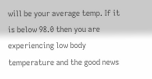will be your average temp. If it is below 98.0 then you are experiencing low body temperature and the good news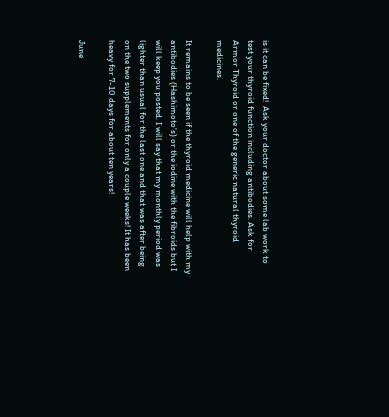is it can be fixed!  Ask your doctor about some lab work to test your thyroid function including antibodies. Ask for Armor Thyroid or one of the generic natural thyroid medicines.

It remains to be seen if the thyroid medicine will help with my antibodies (Hashimoto's) or the iodine with the fibroids but I will keep you posted. I will say that my monthly period was lighter than usual for the last one and that was after being on the two supplements for only a couple weeks! It has been heavy for 7-10 days for about ten years!

June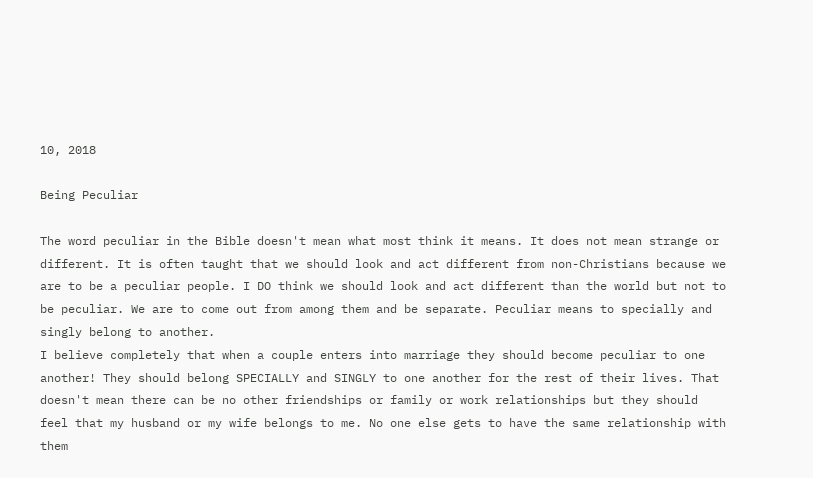10, 2018

Being Peculiar

The word peculiar in the Bible doesn't mean what most think it means. It does not mean strange or different. It is often taught that we should look and act different from non-Christians because we are to be a peculiar people. I DO think we should look and act different than the world but not to be peculiar. We are to come out from among them and be separate. Peculiar means to specially and singly belong to another.
I believe completely that when a couple enters into marriage they should become peculiar to one another! They should belong SPECIALLY and SINGLY to one another for the rest of their lives. That doesn't mean there can be no other friendships or family or work relationships but they should feel that my husband or my wife belongs to me. No one else gets to have the same relationship with them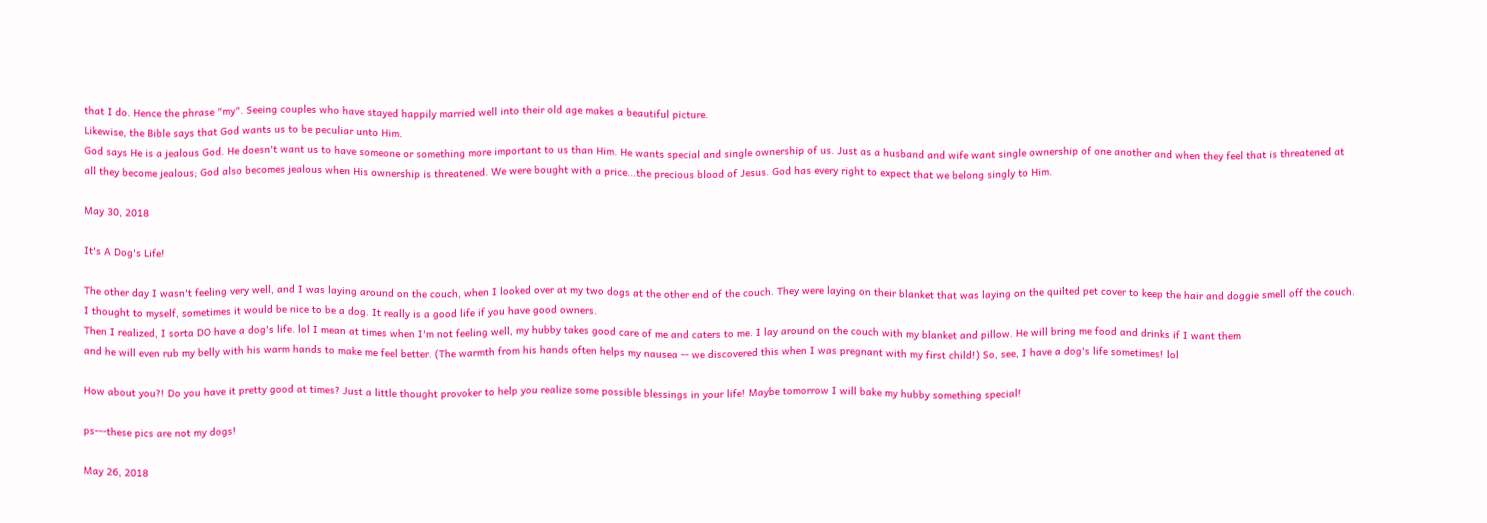that I do. Hence the phrase "my". Seeing couples who have stayed happily married well into their old age makes a beautiful picture.
Likewise, the Bible says that God wants us to be peculiar unto Him.
God says He is a jealous God. He doesn't want us to have someone or something more important to us than Him. He wants special and single ownership of us. Just as a husband and wife want single ownership of one another and when they feel that is threatened at all they become jealous; God also becomes jealous when His ownership is threatened. We were bought with a price...the precious blood of Jesus. God has every right to expect that we belong singly to Him.

May 30, 2018

It's A Dog's Life!

The other day I wasn't feeling very well, and I was laying around on the couch, when I looked over at my two dogs at the other end of the couch. They were laying on their blanket that was laying on the quilted pet cover to keep the hair and doggie smell off the couch. I thought to myself, sometimes it would be nice to be a dog. It really is a good life if you have good owners.
Then I realized, I sorta DO have a dog's life. lol I mean at times when I'm not feeling well, my hubby takes good care of me and caters to me. I lay around on the couch with my blanket and pillow. He will bring me food and drinks if I want them
and he will even rub my belly with his warm hands to make me feel better. (The warmth from his hands often helps my nausea -- we discovered this when I was pregnant with my first child!) So, see, I have a dog's life sometimes! lol

How about you?! Do you have it pretty good at times? Just a little thought provoker to help you realize some possible blessings in your life! Maybe tomorrow I will bake my hubby something special!

ps---these pics are not my dogs!

May 26, 2018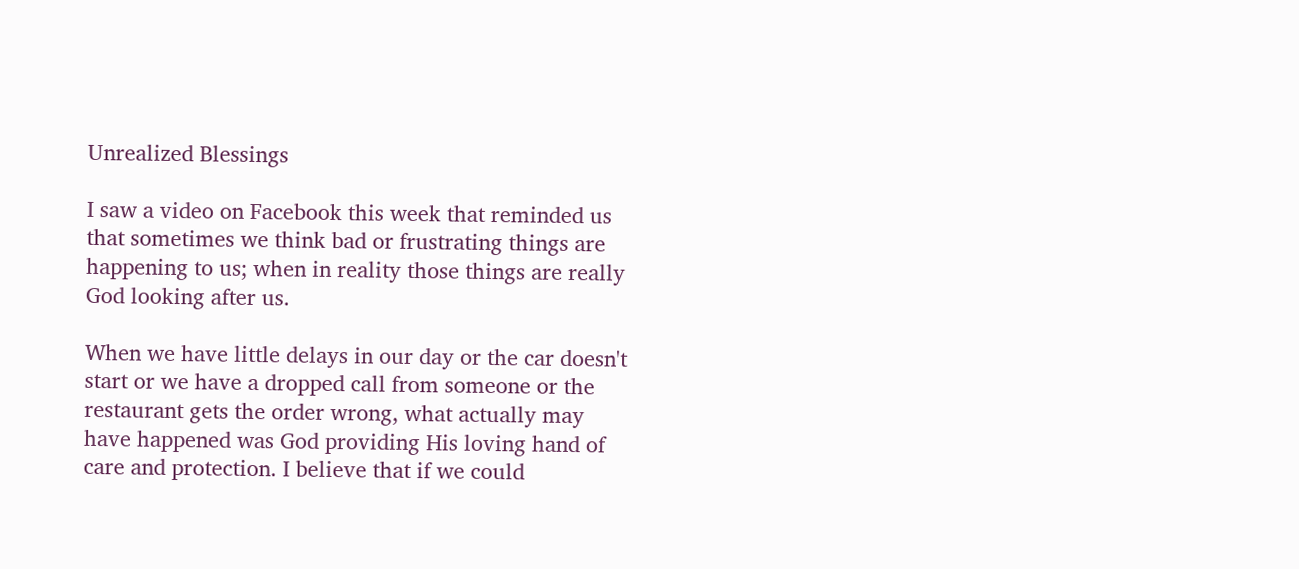Unrealized Blessings

I saw a video on Facebook this week that reminded us that sometimes we think bad or frustrating things are happening to us; when in reality those things are really God looking after us.

When we have little delays in our day or the car doesn't start or we have a dropped call from someone or the restaurant gets the order wrong, what actually may have happened was God providing His loving hand of care and protection. I believe that if we could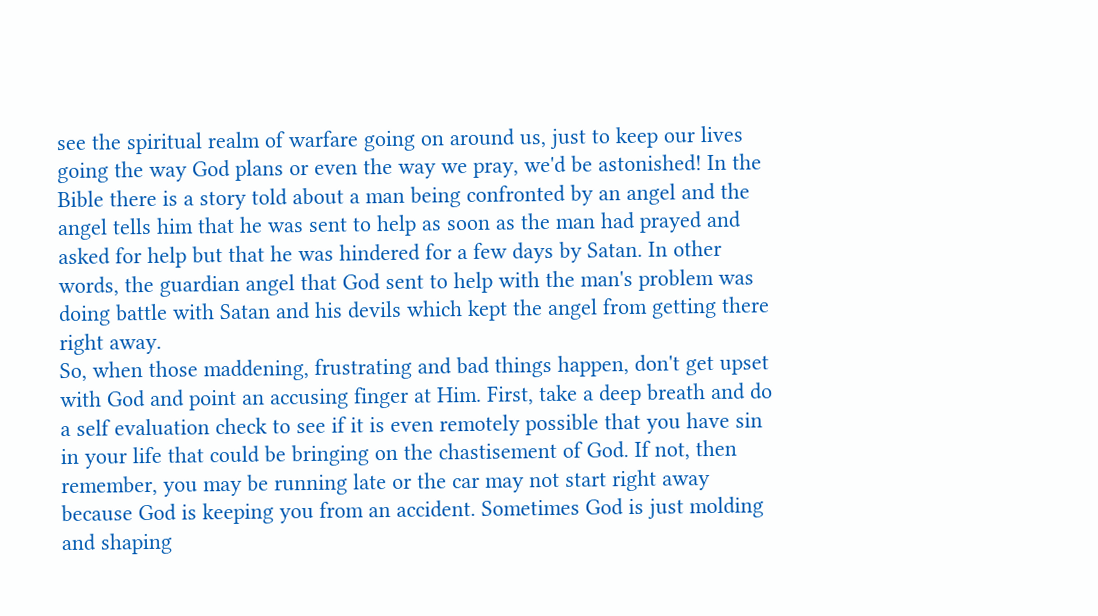see the spiritual realm of warfare going on around us, just to keep our lives going the way God plans or even the way we pray, we'd be astonished! In the Bible there is a story told about a man being confronted by an angel and the angel tells him that he was sent to help as soon as the man had prayed and asked for help but that he was hindered for a few days by Satan. In other words, the guardian angel that God sent to help with the man's problem was doing battle with Satan and his devils which kept the angel from getting there right away.
So, when those maddening, frustrating and bad things happen, don't get upset with God and point an accusing finger at Him. First, take a deep breath and do a self evaluation check to see if it is even remotely possible that you have sin in your life that could be bringing on the chastisement of God. If not, then remember, you may be running late or the car may not start right away because God is keeping you from an accident. Sometimes God is just molding and shaping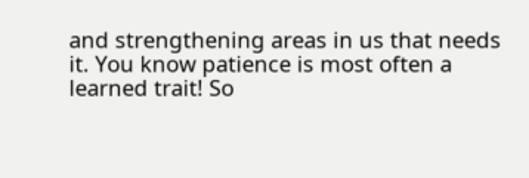and strengthening areas in us that needs it. You know patience is most often a learned trait! So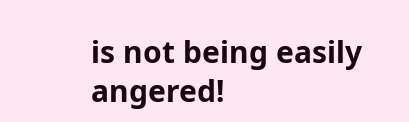is not being easily angered!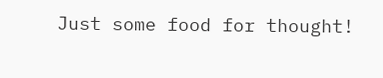Just some food for thought!